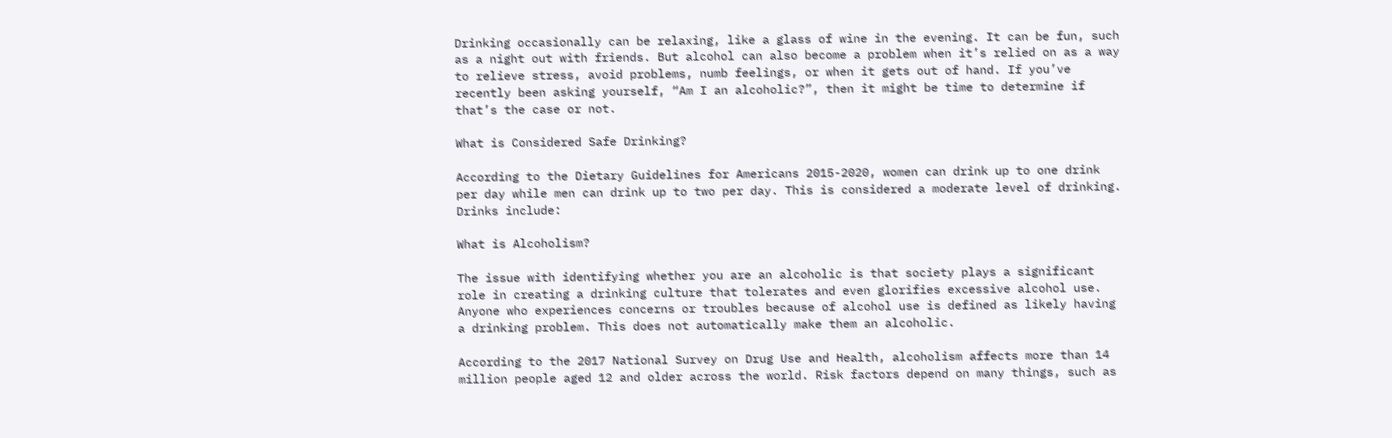Drinking occasionally can be relaxing, like a glass of wine in the evening. It can be fun, such as a night out with friends. But alcohol can also become a problem when it’s relied on as a way to relieve stress, avoid problems, numb feelings, or when it gets out of hand. If you’ve recently been asking yourself, “Am I an alcoholic?”, then it might be time to determine if that’s the case or not.

What is Considered Safe Drinking?

According to the Dietary Guidelines for Americans 2015-2020, women can drink up to one drink per day while men can drink up to two per day. This is considered a moderate level of drinking. Drinks include:

What is Alcoholism?

The issue with identifying whether you are an alcoholic is that society plays a significant role in creating a drinking culture that tolerates and even glorifies excessive alcohol use. Anyone who experiences concerns or troubles because of alcohol use is defined as likely having a drinking problem. This does not automatically make them an alcoholic.

According to the 2017 National Survey on Drug Use and Health, alcoholism affects more than 14 million people aged 12 and older across the world. Risk factors depend on many things, such as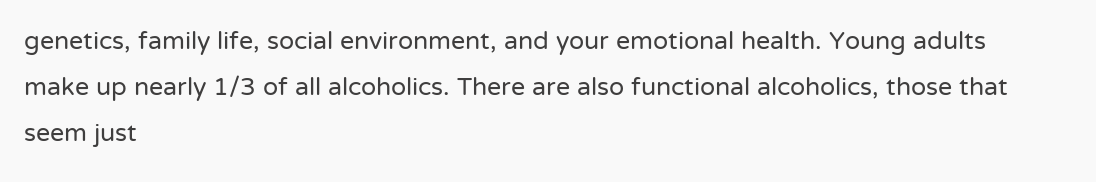genetics, family life, social environment, and your emotional health. Young adults make up nearly 1/3 of all alcoholics. There are also functional alcoholics, those that seem just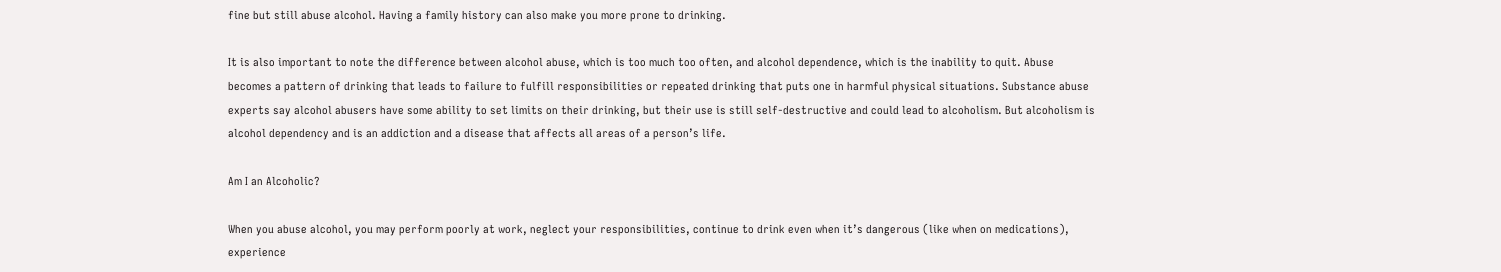fine but still abuse alcohol. Having a family history can also make you more prone to drinking.

It is also important to note the difference between alcohol abuse, which is too much too often, and alcohol dependence, which is the inability to quit. Abuse becomes a pattern of drinking that leads to failure to fulfill responsibilities or repeated drinking that puts one in harmful physical situations. Substance abuse experts say alcohol abusers have some ability to set limits on their drinking, but their use is still self-destructive and could lead to alcoholism. But alcoholism is alcohol dependency and is an addiction and a disease that affects all areas of a person’s life.

Am I an Alcoholic?

When you abuse alcohol, you may perform poorly at work, neglect your responsibilities, continue to drink even when it’s dangerous (like when on medications), experience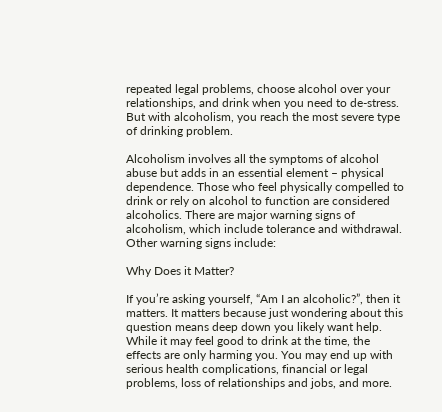repeated legal problems, choose alcohol over your relationships, and drink when you need to de-stress. But with alcoholism, you reach the most severe type of drinking problem.

Alcoholism involves all the symptoms of alcohol abuse but adds in an essential element – physical dependence. Those who feel physically compelled to drink or rely on alcohol to function are considered alcoholics. There are major warning signs of alcoholism, which include tolerance and withdrawal. Other warning signs include:

Why Does it Matter?

If you’re asking yourself, “Am I an alcoholic?”, then it matters. It matters because just wondering about this question means deep down you likely want help. While it may feel good to drink at the time, the effects are only harming you. You may end up with serious health complications, financial or legal problems, loss of relationships and jobs, and more.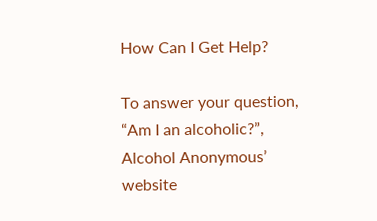How Can I Get Help?

To answer your question, “Am I an alcoholic?”, Alcohol Anonymous’ website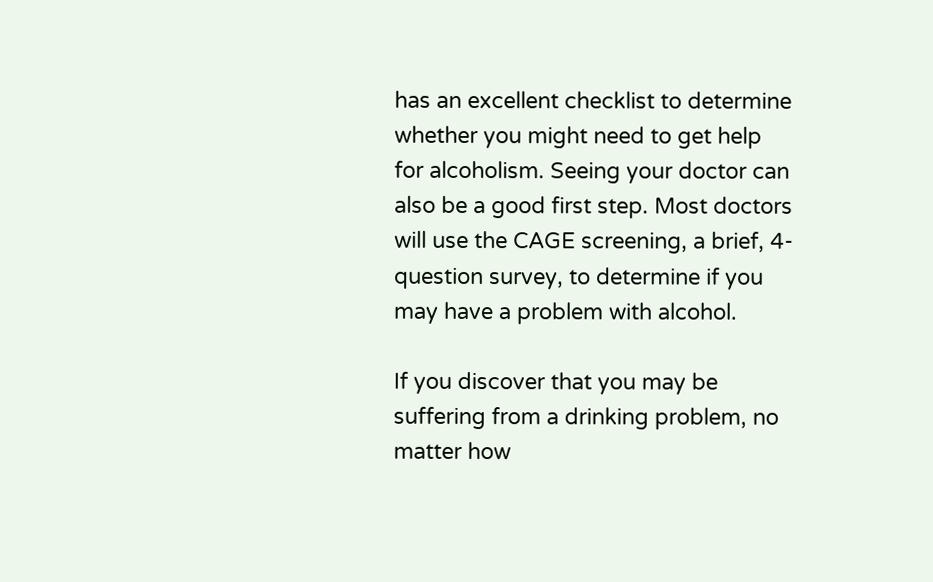has an excellent checklist to determine whether you might need to get help for alcoholism. Seeing your doctor can also be a good first step. Most doctors will use the CAGE screening, a brief, 4-question survey, to determine if you may have a problem with alcohol.

If you discover that you may be suffering from a drinking problem, no matter how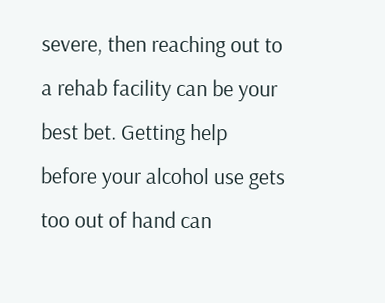severe, then reaching out to a rehab facility can be your best bet. Getting help before your alcohol use gets too out of hand can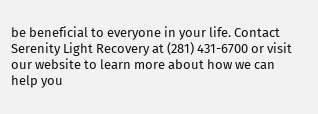be beneficial to everyone in your life. Contact Serenity Light Recovery at (281) 431-6700 or visit our website to learn more about how we can help you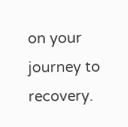on your journey to recovery.